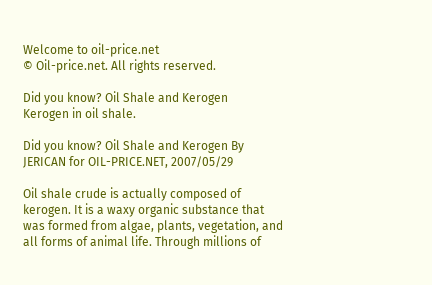Welcome to oil-price.net
© Oil-price.net. All rights reserved.

Did you know? Oil Shale and Kerogen
Kerogen in oil shale.

Did you know? Oil Shale and Kerogen By JERICAN for OIL-PRICE.NET, 2007/05/29

Oil shale crude is actually composed of kerogen. It is a waxy organic substance that was formed from algae, plants, vegetation, and all forms of animal life. Through millions of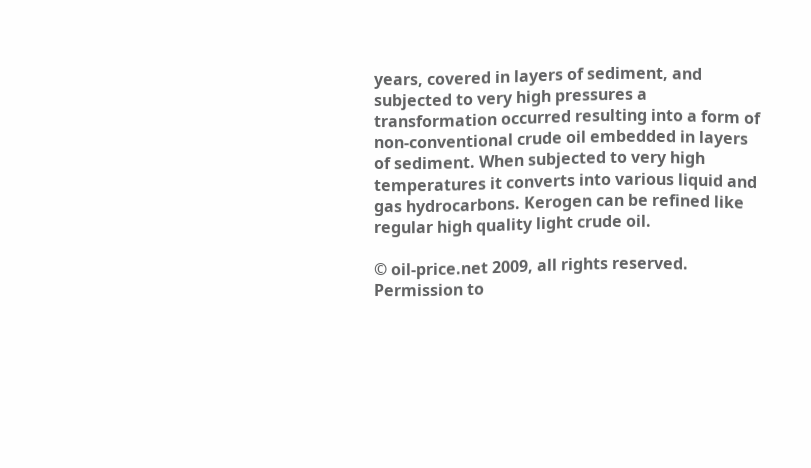years, covered in layers of sediment, and subjected to very high pressures a transformation occurred resulting into a form of non-conventional crude oil embedded in layers of sediment. When subjected to very high temperatures it converts into various liquid and gas hydrocarbons. Kerogen can be refined like regular high quality light crude oil.

© oil-price.net 2009, all rights reserved. Permission to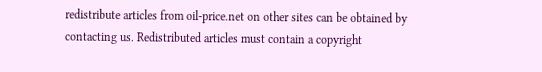redistribute articles from oil-price.net on other sites can be obtained by contacting us. Redistributed articles must contain a copyright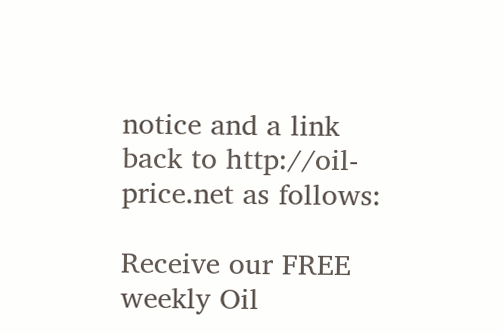notice and a link back to http://oil-price.net as follows:

Receive our FREE weekly Oil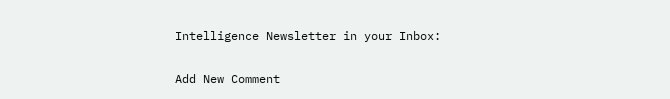Intelligence Newsletter in your Inbox:

Add New Comment